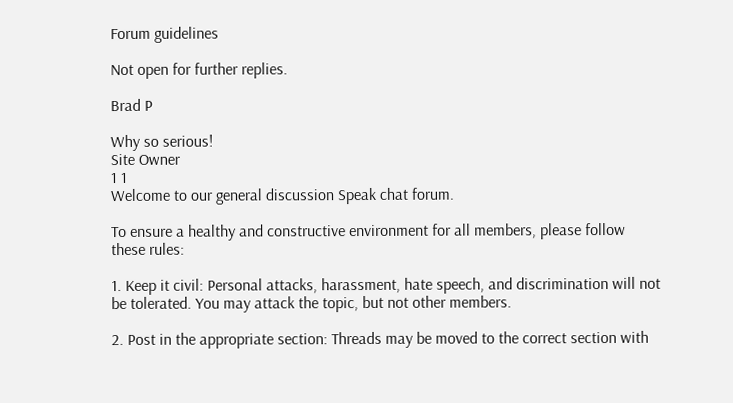Forum guidelines

Not open for further replies.

Brad P

Why so serious!
Site Owner
1 1
Welcome to our general discussion Speak chat forum.

To ensure a healthy and constructive environment for all members, please follow these rules:

1. Keep it civil: Personal attacks, harassment, hate speech, and discrimination will not be tolerated. You may attack the topic, but not other members.

2. Post in the appropriate section: Threads may be moved to the correct section with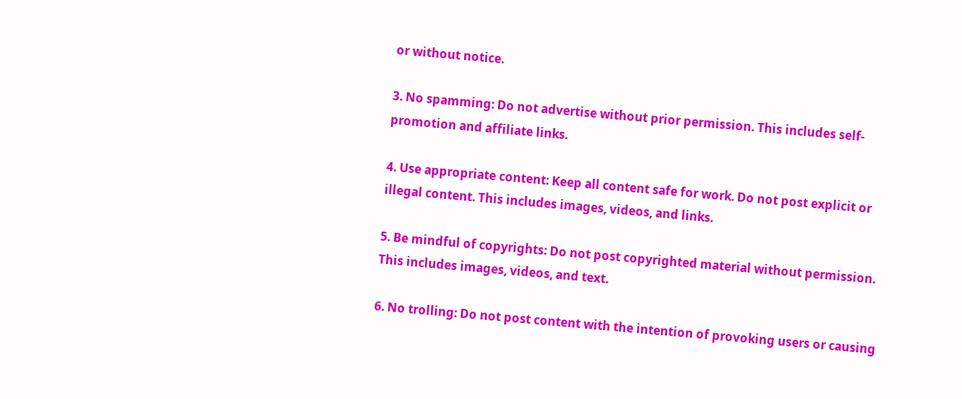or without notice.

3. No spamming: Do not advertise without prior permission. This includes self-promotion and affiliate links.

4. Use appropriate content: Keep all content safe for work. Do not post explicit or illegal content. This includes images, videos, and links.

5. Be mindful of copyrights: Do not post copyrighted material without permission. This includes images, videos, and text.

6. No trolling: Do not post content with the intention of provoking users or causing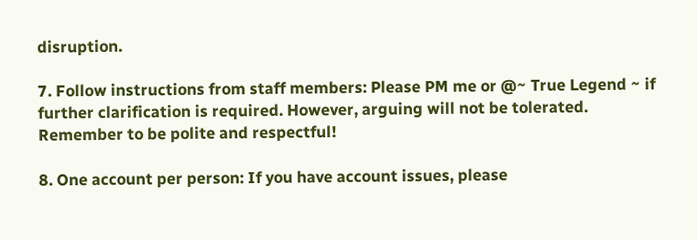disruption.

7. Follow instructions from staff members: Please PM me or @~ True Legend ~ if further clarification is required. However, arguing will not be tolerated. Remember to be polite and respectful!

8. One account per person: If you have account issues, please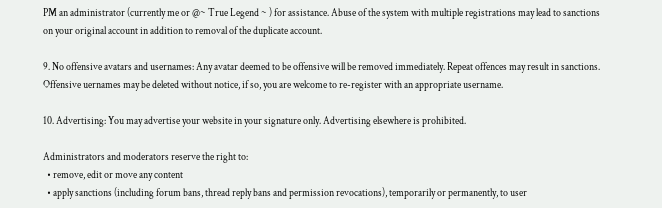PM an administrator (currently me or @~ True Legend ~ ) for assistance. Abuse of the system with multiple registrations may lead to sanctions on your original account in addition to removal of the duplicate account.

9. No offensive avatars and usernames: Any avatar deemed to be offensive will be removed immediately. Repeat offences may result in sanctions. Offensive uernames may be deleted without notice, if so, you are welcome to re-register with an appropriate username.

10. Advertising: You may advertise your website in your signature only. Advertising elsewhere is prohibited.

Administrators and moderators reserve the right to:
  • remove, edit or move any content
  • apply sanctions (including forum bans, thread reply bans and permission revocations), temporarily or permanently, to user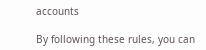accounts

By following these rules, you can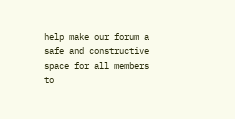help make our forum a safe and constructive space for all members to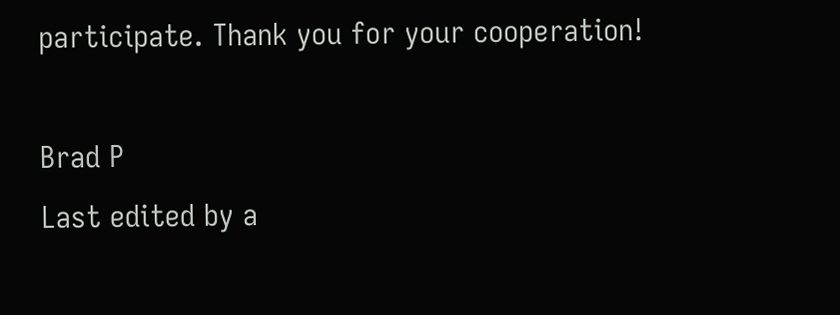participate. Thank you for your cooperation!

Brad P
Last edited by a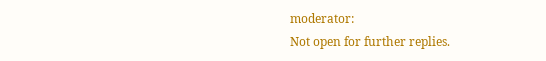moderator:
Not open for further replies.